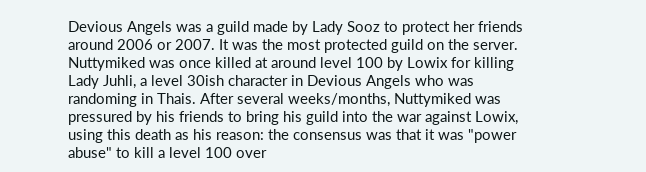Devious Angels was a guild made by Lady Sooz to protect her friends around 2006 or 2007. It was the most protected guild on the server. Nuttymiked was once killed at around level 100 by Lowix for killing Lady Juhli, a level 30ish character in Devious Angels who was randoming in Thais. After several weeks/months, Nuttymiked was pressured by his friends to bring his guild into the war against Lowix, using this death as his reason: the consensus was that it was "power abuse" to kill a level 100 over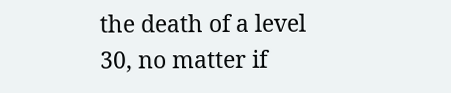the death of a level 30, no matter if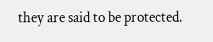they are said to be protected.